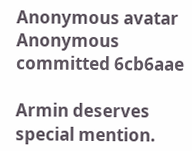Anonymous avatar Anonymous committed 6cb6aae

Armin deserves special mention.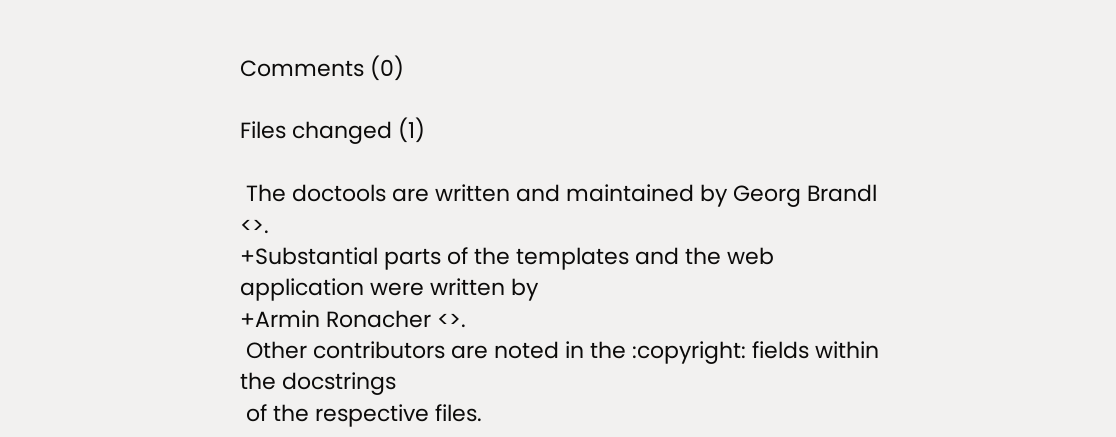Comments (0)

Files changed (1)

 The doctools are written and maintained by Georg Brandl <>.
+Substantial parts of the templates and the web application were written by
+Armin Ronacher <>.
 Other contributors are noted in the :copyright: fields within the docstrings
 of the respective files.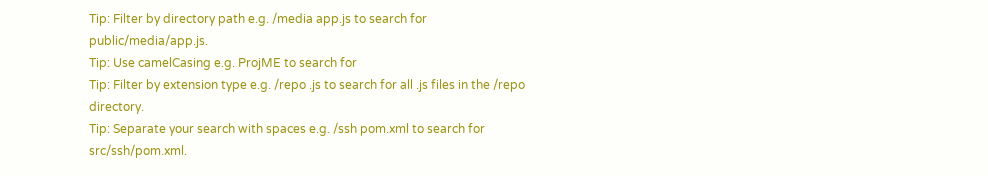Tip: Filter by directory path e.g. /media app.js to search for public/media/app.js.
Tip: Use camelCasing e.g. ProjME to search for
Tip: Filter by extension type e.g. /repo .js to search for all .js files in the /repo directory.
Tip: Separate your search with spaces e.g. /ssh pom.xml to search for src/ssh/pom.xml.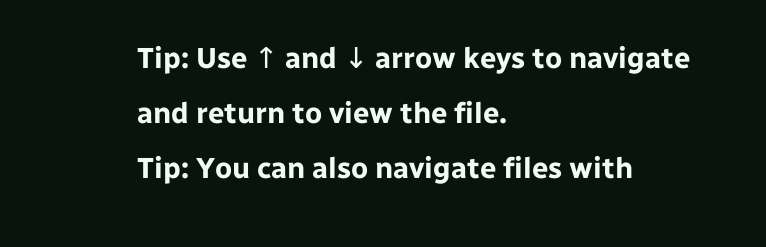Tip: Use ↑ and ↓ arrow keys to navigate and return to view the file.
Tip: You can also navigate files with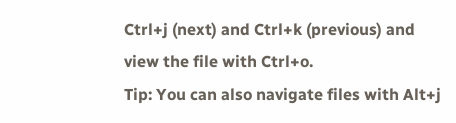Ctrl+j (next) and Ctrl+k (previous) and view the file with Ctrl+o.
Tip: You can also navigate files with Alt+j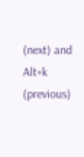(next) and Alt+k (previous)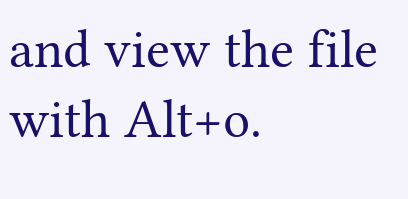and view the file with Alt+o.